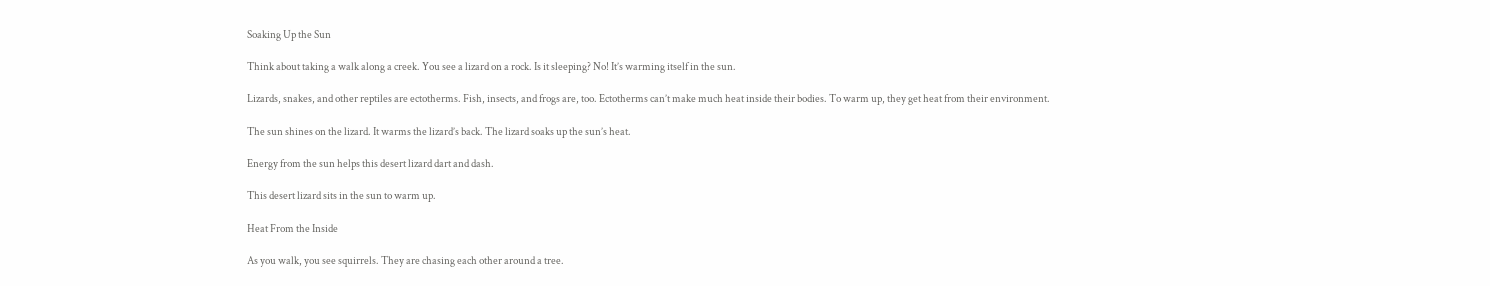Soaking Up the Sun

Think about taking a walk along a creek. You see a lizard on a rock. Is it sleeping? No! It’s warming itself in the sun.

Lizards, snakes, and other reptiles are ectotherms. Fish, insects, and frogs are, too. Ectotherms can’t make much heat inside their bodies. To warm up, they get heat from their environment.

The sun shines on the lizard. It warms the lizard’s back. The lizard soaks up the sun’s heat.

Energy from the sun helps this desert lizard dart and dash.

This desert lizard sits in the sun to warm up.

Heat From the Inside

As you walk, you see squirrels. They are chasing each other around a tree.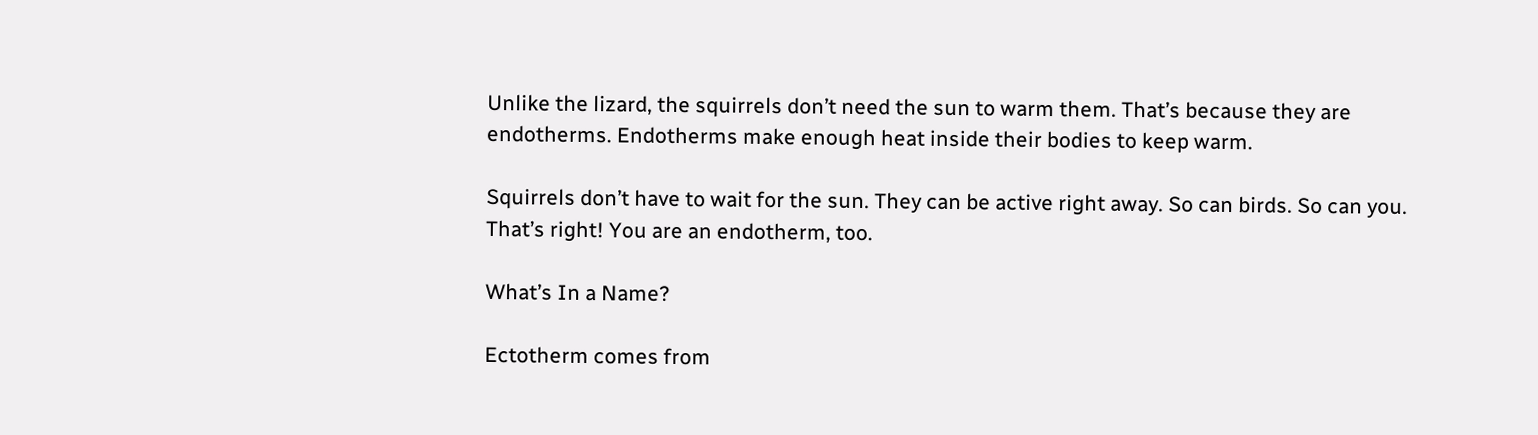Unlike the lizard, the squirrels don’t need the sun to warm them. That’s because they are endotherms. Endotherms make enough heat inside their bodies to keep warm.

Squirrels don’t have to wait for the sun. They can be active right away. So can birds. So can you. That’s right! You are an endotherm, too.

What’s In a Name?

Ectotherm comes from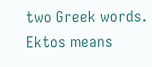two Greek words. Ektos means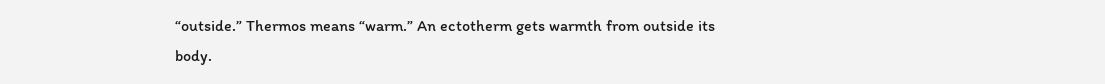“outside.” Thermos means “warm.” An ectotherm gets warmth from outside its body.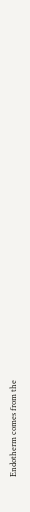Endotherm comes from the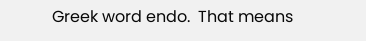Greek word endo.  That means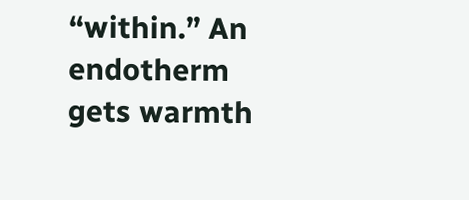“within.” An endotherm gets warmth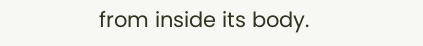from inside its body.